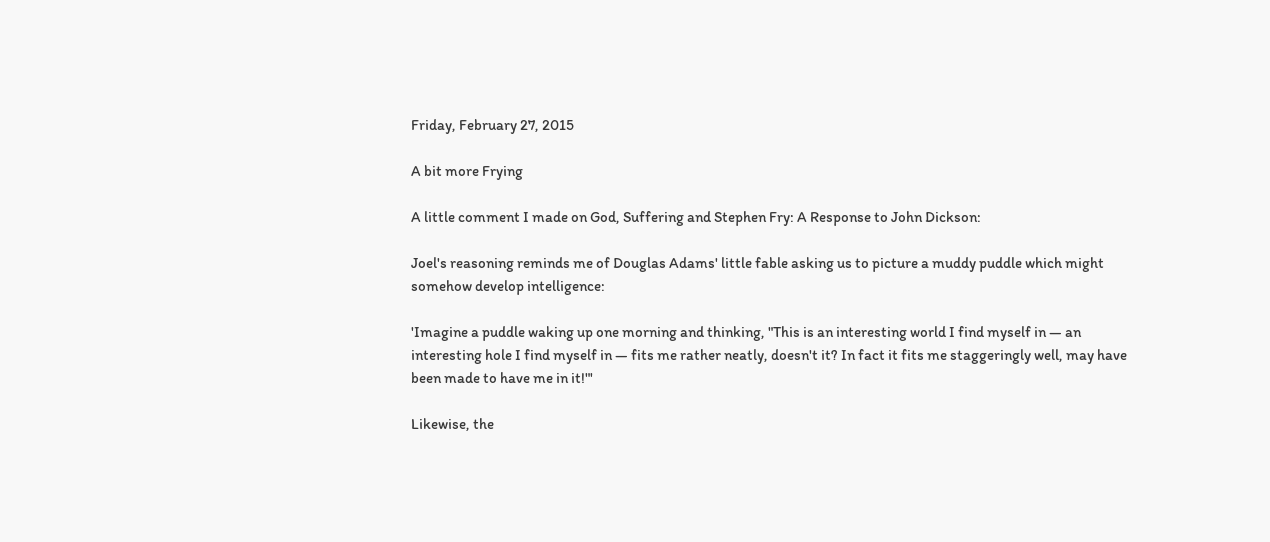Friday, February 27, 2015

A bit more Frying

A little comment I made on God, Suffering and Stephen Fry: A Response to John Dickson:

Joel's reasoning reminds me of Douglas Adams' little fable asking us to picture a muddy puddle which might somehow develop intelligence:

'Imagine a puddle waking up one morning and thinking, "This is an interesting world I find myself in — an interesting hole I find myself in — fits me rather neatly, doesn't it? In fact it fits me staggeringly well, may have been made to have me in it!"'

Likewise, the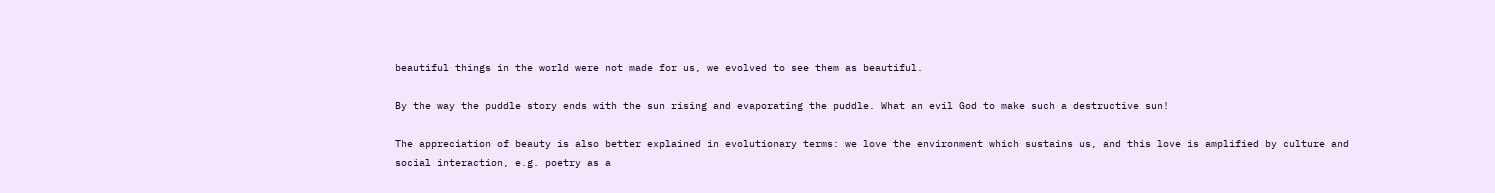beautiful things in the world were not made for us, we evolved to see them as beautiful.

By the way the puddle story ends with the sun rising and evaporating the puddle. What an evil God to make such a destructive sun!

The appreciation of beauty is also better explained in evolutionary terms: we love the environment which sustains us, and this love is amplified by culture and social interaction, e.g. poetry as a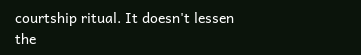courtship ritual. It doesn't lessen the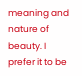meaning and nature of beauty. I prefer it to be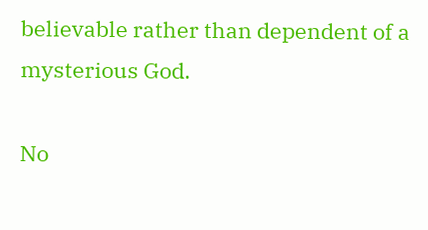believable rather than dependent of a mysterious God.

No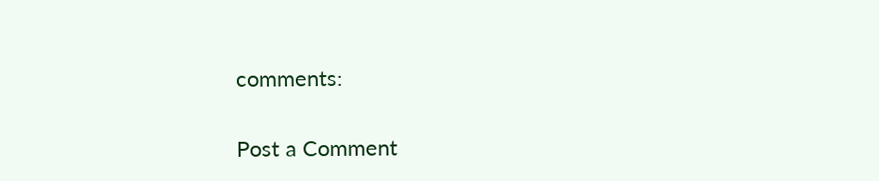comments:

Post a Comment